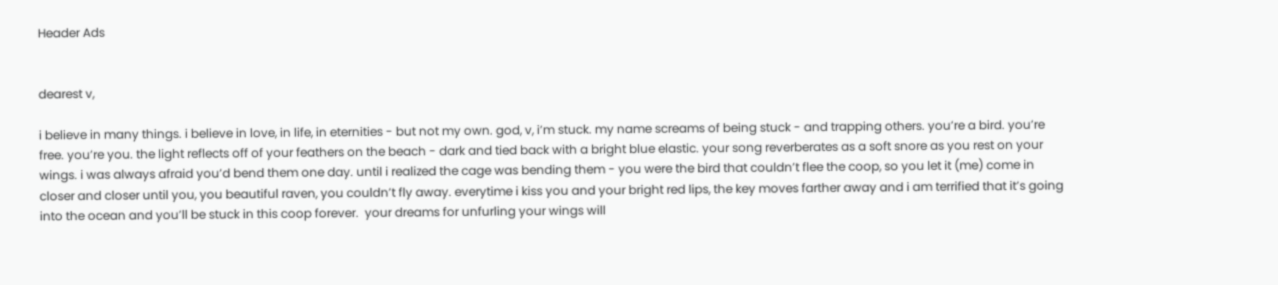Header Ads


dearest v,

i believe in many things. i believe in love, in life, in eternities - but not my own. god, v, i’m stuck. my name screams of being stuck - and trapping others. you’re a bird. you’re free. you’re you. the light reflects off of your feathers on the beach - dark and tied back with a bright blue elastic. your song reverberates as a soft snore as you rest on your wings. i was always afraid you’d bend them one day. until i realized the cage was bending them - you were the bird that couldn’t flee the coop, so you let it (me) come in closer and closer until you, you beautiful raven, you couldn’t fly away. everytime i kiss you and your bright red lips, the key moves farther away and i am terrified that it’s going into the ocean and you’ll be stuck in this coop forever.  your dreams for unfurling your wings will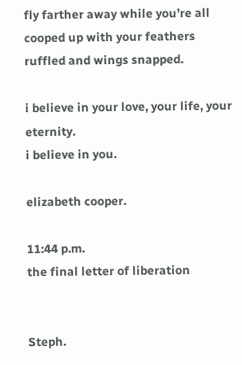fly farther away while you’re all cooped up with your feathers ruffled and wings snapped.

i believe in your love, your life, your eternity.
i believe in you.

elizabeth cooper.

11:44 p.m.
the final letter of liberation


Steph.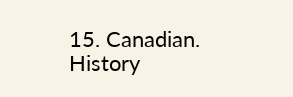15. Canadian. History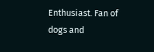Enthusiast. Fan of dogs and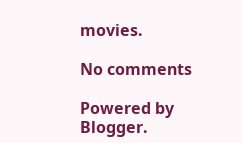movies.

No comments

Powered by Blogger.